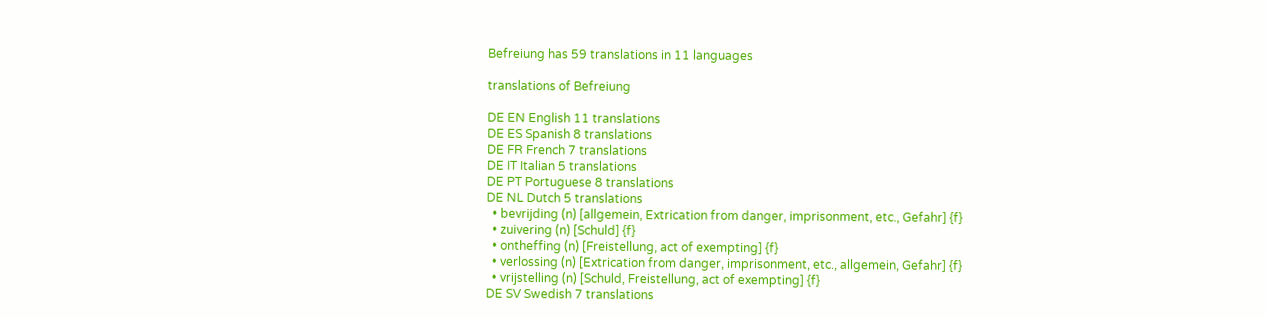Befreiung has 59 translations in 11 languages

translations of Befreiung

DE EN English 11 translations
DE ES Spanish 8 translations
DE FR French 7 translations
DE IT Italian 5 translations
DE PT Portuguese 8 translations
DE NL Dutch 5 translations
  • bevrijding (n) [allgemein, Extrication from danger, imprisonment, etc., Gefahr] {f}
  • zuivering (n) [Schuld] {f}
  • ontheffing (n) [Freistellung, act of exempting] {f}
  • verlossing (n) [Extrication from danger, imprisonment, etc., allgemein, Gefahr] {f}
  • vrijstelling (n) [Schuld, Freistellung, act of exempting] {f}
DE SV Swedish 7 translations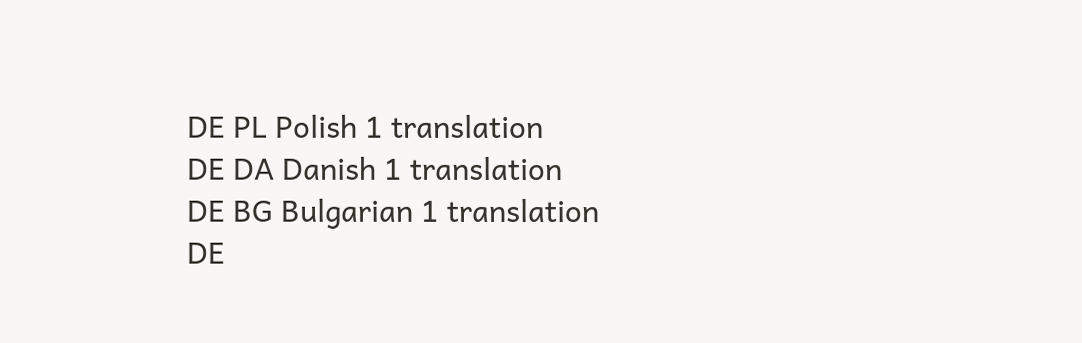DE PL Polish 1 translation
DE DA Danish 1 translation
DE BG Bulgarian 1 translation
DE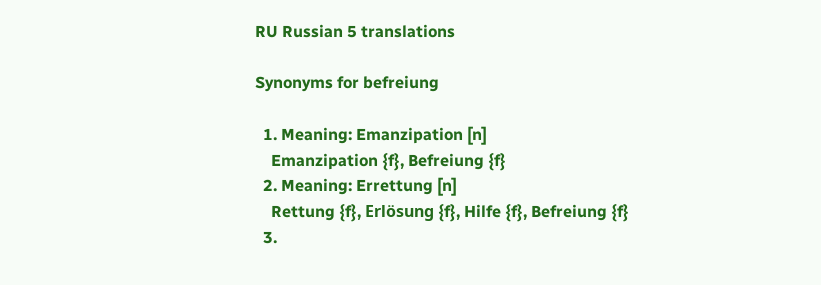RU Russian 5 translations

Synonyms for befreiung

  1. Meaning: Emanzipation [n]
    Emanzipation {f}, Befreiung {f}
  2. Meaning: Errettung [n]
    Rettung {f}, Erlösung {f}, Hilfe {f}, Befreiung {f}
  3.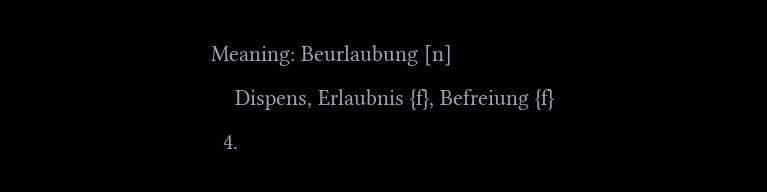Meaning: Beurlaubung [n]
    Dispens, Erlaubnis {f}, Befreiung {f}
  4.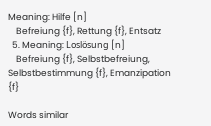Meaning: Hilfe [n]
    Befreiung {f}, Rettung {f}, Entsatz
  5. Meaning: Loslösung [n]
    Befreiung {f}, Selbstbefreiung, Selbstbestimmung {f}, Emanzipation {f}

Words similar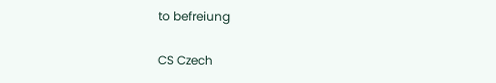to befreiung

CS Czech